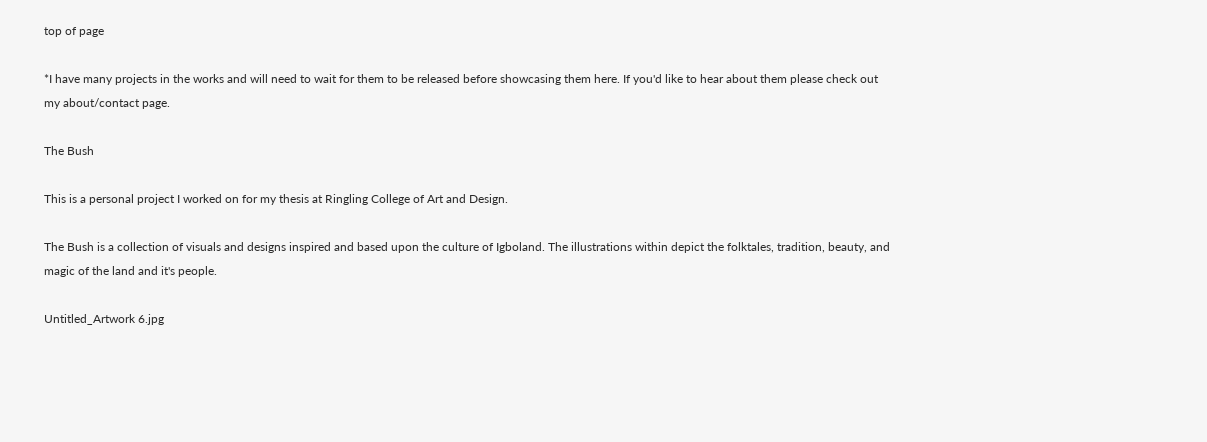top of page

*I have many projects in the works and will need to wait for them to be released before showcasing them here. If you'd like to hear about them please check out my about/contact page.

The Bush

This is a personal project I worked on for my thesis at Ringling College of Art and Design.

The Bush is a collection of visuals and designs inspired and based upon the culture of Igboland. The illustrations within depict the folktales, tradition, beauty, and magic of the land and it's people.

Untitled_Artwork 6.jpg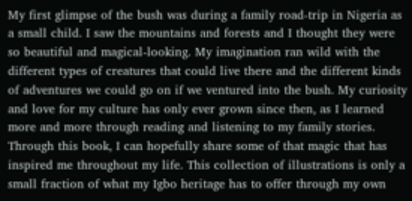My first glimpse of the bush was during a family road-trip in Nigeria as a small child. I saw the mountains and forests and I thought they were so beautiful and magical-looking. My imagination ran wild with the different types of creatures that could live there and the different kinds of adventures we could go on if we ventured into the bush. My curiosity and love for my culture has only ever grown since then, as I learned more and more through reading and listening to my family stories. Through this book, I can hopefully share some of that magic that has inspired me throughout my life. This collection of illustrations is only a small fraction of what my Igbo heritage has to offer through my own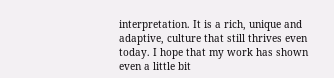interpretation. It is a rich, unique and adaptive, culture that still thrives even today. I hope that my work has shown even a little bit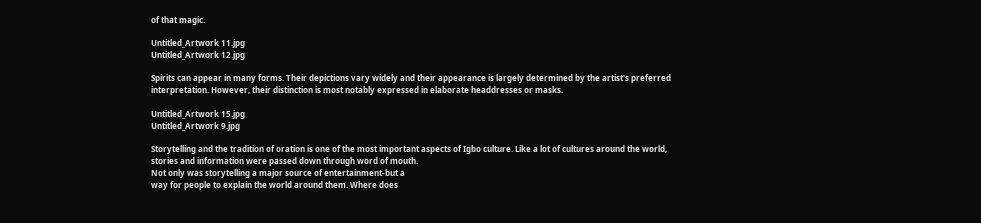of that magic.

Untitled_Artwork 11.jpg
Untitled_Artwork 12.jpg

Spirits can appear in many forms. Their depictions vary widely and their appearance is largely determined by the artist's preferred interpretation. However, their distinction is most notably expressed in elaborate headdresses or masks.

Untitled_Artwork 15.jpg
Untitled_Artwork 9.jpg

Storytelling and the tradition of oration is one of the most important aspects of Igbo culture. Like a lot of cultures around the world,
stories and information were passed down through word of mouth.
Not only was storytelling a major source of entertainment-but a
way for people to explain the world around them. Where does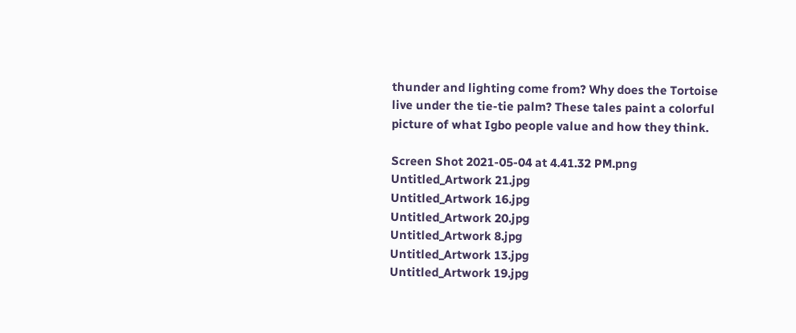thunder and lighting come from? Why does the Tortoise
live under the tie-tie palm? These tales paint a colorful
picture of what Igbo people value and how they think.

Screen Shot 2021-05-04 at 4.41.32 PM.png
Untitled_Artwork 21.jpg
Untitled_Artwork 16.jpg
Untitled_Artwork 20.jpg
Untitled_Artwork 8.jpg
Untitled_Artwork 13.jpg
Untitled_Artwork 19.jpg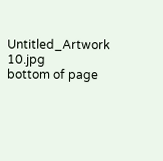Untitled_Artwork 10.jpg
bottom of page